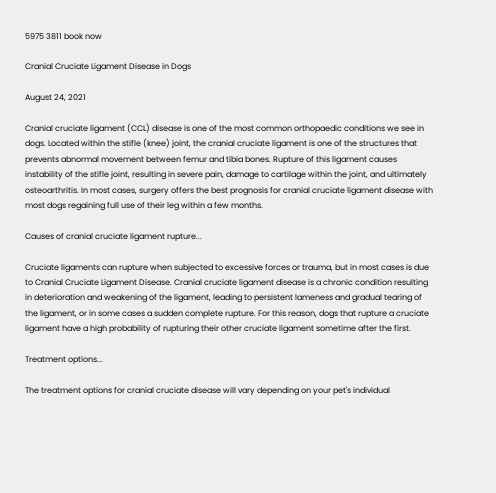5975 3811 book now

Cranial Cruciate Ligament Disease in Dogs

August 24, 2021

Cranial cruciate ligament (CCL) disease is one of the most common orthopaedic conditions we see in dogs. Located within the stifle (knee) joint, the cranial cruciate ligament is one of the structures that prevents abnormal movement between femur and tibia bones. Rupture of this ligament causes instability of the stifle joint, resulting in severe pain, damage to cartilage within the joint, and ultimately osteoarthritis. In most cases, surgery offers the best prognosis for cranial cruciate ligament disease with most dogs regaining full use of their leg within a few months.

Causes of cranial cruciate ligament rupture...

Cruciate ligaments can rupture when subjected to excessive forces or trauma, but in most cases is due to Cranial Cruciate Ligament Disease. Cranial cruciate ligament disease is a chronic condition resulting in deterioration and weakening of the ligament, leading to persistent lameness and gradual tearing of the ligament, or in some cases a sudden complete rupture. For this reason, dogs that rupture a cruciate ligament have a high probability of rupturing their other cruciate ligament sometime after the first.

Treatment options...

The treatment options for cranial cruciate disease will vary depending on your pet's individual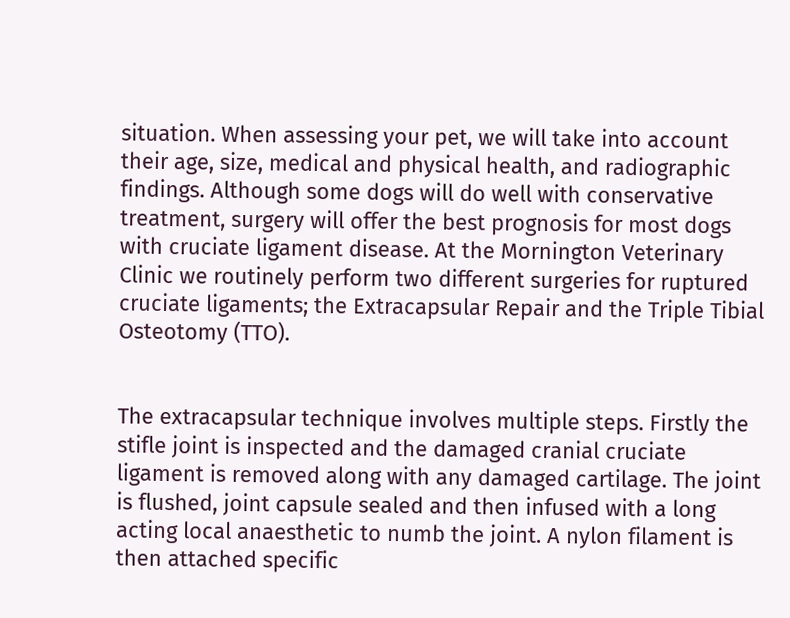situation. When assessing your pet, we will take into account their age, size, medical and physical health, and radiographic findings. Although some dogs will do well with conservative treatment, surgery will offer the best prognosis for most dogs with cruciate ligament disease. At the Mornington Veterinary Clinic we routinely perform two different surgeries for ruptured cruciate ligaments; the Extracapsular Repair and the Triple Tibial Osteotomy (TTO).


The extracapsular technique involves multiple steps. Firstly the stifle joint is inspected and the damaged cranial cruciate ligament is removed along with any damaged cartilage. The joint is flushed, joint capsule sealed and then infused with a long acting local anaesthetic to numb the joint. A nylon filament is then attached specific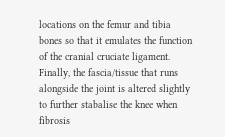locations on the femur and tibia bones so that it emulates the function of the cranial cruciate ligament. Finally, the fascia/tissue that runs alongside the joint is altered slightly to further stabalise the knee when fibrosis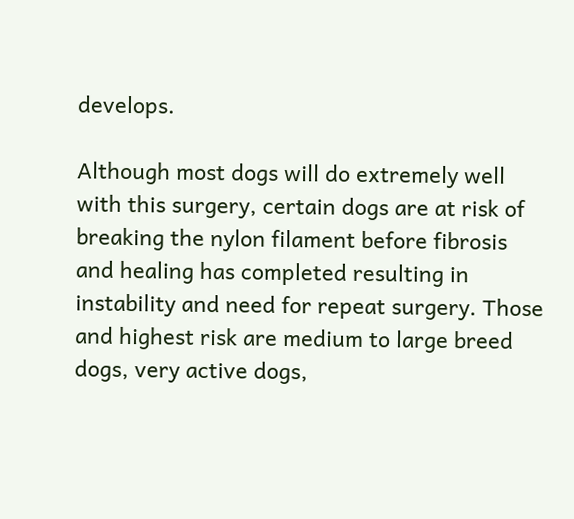develops.

Although most dogs will do extremely well with this surgery, certain dogs are at risk of breaking the nylon filament before fibrosis and healing has completed resulting in instability and need for repeat surgery. Those and highest risk are medium to large breed dogs, very active dogs,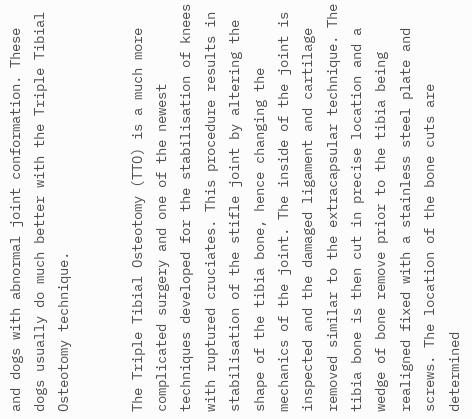and dogs with abnormal joint conformation. These dogs usually do much better with the Triple Tibial Osteotomy technique.


The Triple Tibial Osteotomy (TTO) is a much more complicated surgery and one of the newest techniques developed for the stabilisation of knees with ruptured cruciates. This procedure results in stabilisation of the stifle joint by altering the shape of the tibia bone, hence changing the mechanics of the joint. The inside of the joint is inspected and the damaged ligament and cartilage removed similar to the extracapsular technique. The tibia bone is then cut in precise location and a wedge of bone remove prior to the tibia being realigned fixed with a stainless steel plate and screws. The location of the bone cuts are determined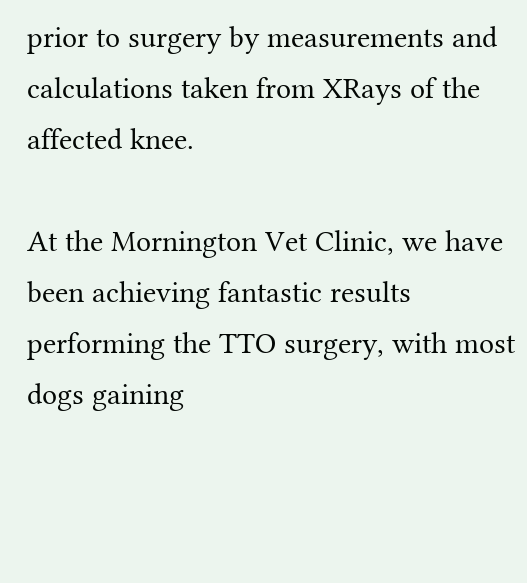prior to surgery by measurements and calculations taken from XRays of the affected knee.

At the Mornington Vet Clinic, we have been achieving fantastic results performing the TTO surgery, with most dogs gaining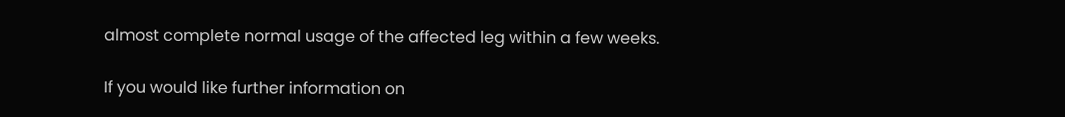almost complete normal usage of the affected leg within a few weeks.

If you would like further information on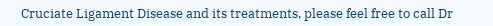Cruciate Ligament Disease and its treatments, please feel free to call Dr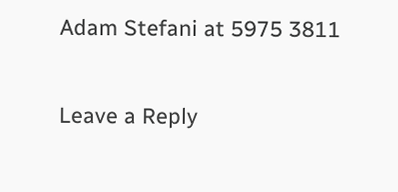Adam Stefani at 5975 3811

Leave a Reply